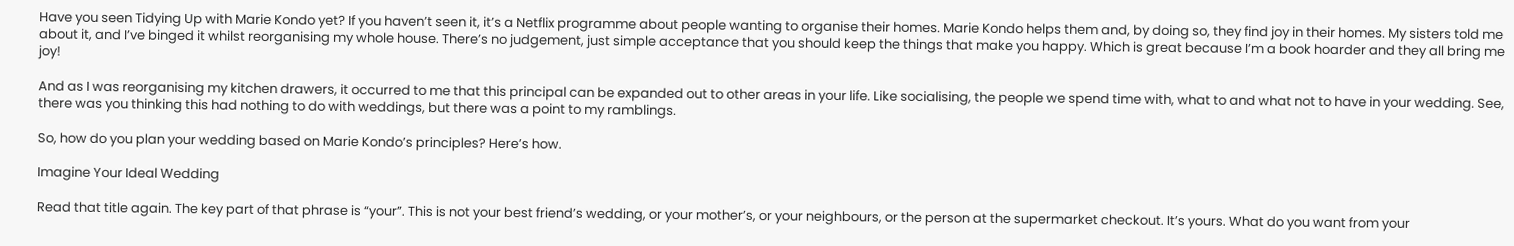Have you seen Tidying Up with Marie Kondo yet? If you haven’t seen it, it’s a Netflix programme about people wanting to organise their homes. Marie Kondo helps them and, by doing so, they find joy in their homes. My sisters told me about it, and I’ve binged it whilst reorganising my whole house. There’s no judgement, just simple acceptance that you should keep the things that make you happy. Which is great because I’m a book hoarder and they all bring me joy!

And as I was reorganising my kitchen drawers, it occurred to me that this principal can be expanded out to other areas in your life. Like socialising, the people we spend time with, what to and what not to have in your wedding. See, there was you thinking this had nothing to do with weddings, but there was a point to my ramblings.

So, how do you plan your wedding based on Marie Kondo’s principles? Here’s how.

Imagine Your Ideal Wedding

Read that title again. The key part of that phrase is “your”. This is not your best friend’s wedding, or your mother’s, or your neighbours, or the person at the supermarket checkout. It’s yours. What do you want from your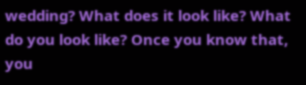wedding? What does it look like? What do you look like? Once you know that, you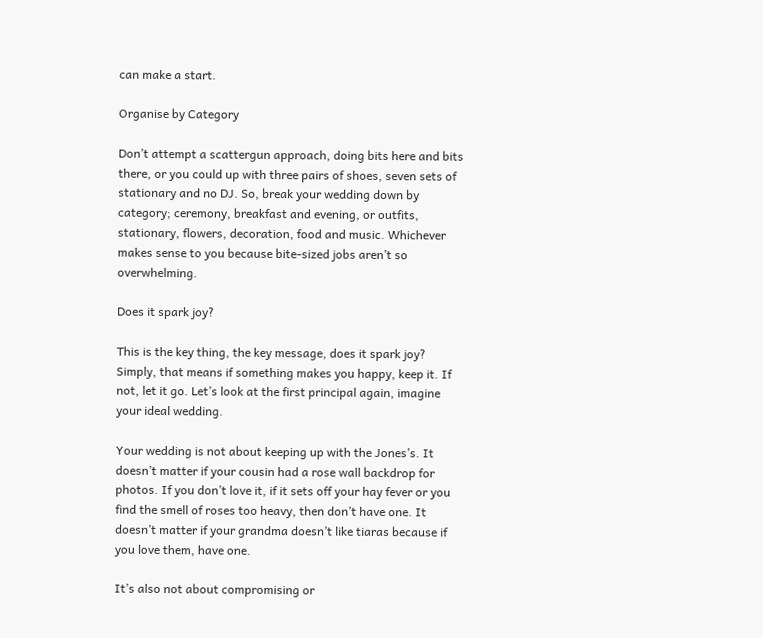can make a start.

Organise by Category

Don’t attempt a scattergun approach, doing bits here and bits there, or you could up with three pairs of shoes, seven sets of stationary and no DJ. So, break your wedding down by category; ceremony, breakfast and evening, or outfits, stationary, flowers, decoration, food and music. Whichever makes sense to you because bite-sized jobs aren’t so overwhelming.

Does it spark joy?

This is the key thing, the key message, does it spark joy? Simply, that means if something makes you happy, keep it. If not, let it go. Let’s look at the first principal again, imagine your ideal wedding.

Your wedding is not about keeping up with the Jones’s. It doesn’t matter if your cousin had a rose wall backdrop for photos. If you don’t love it, if it sets off your hay fever or you find the smell of roses too heavy, then don’t have one. It doesn’t matter if your grandma doesn’t like tiaras because if you love them, have one.

It’s also not about compromising or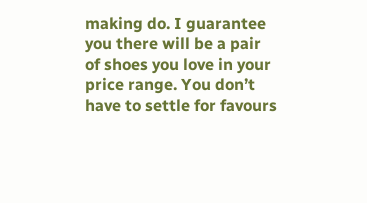making do. I guarantee you there will be a pair of shoes you love in your price range. You don’t have to settle for favours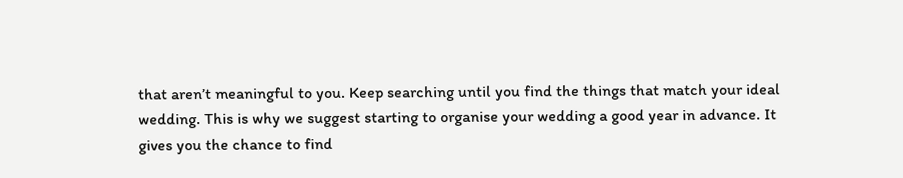that aren’t meaningful to you. Keep searching until you find the things that match your ideal wedding. This is why we suggest starting to organise your wedding a good year in advance. It gives you the chance to find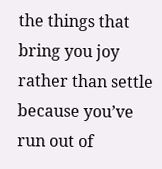the things that bring you joy rather than settle because you’ve run out of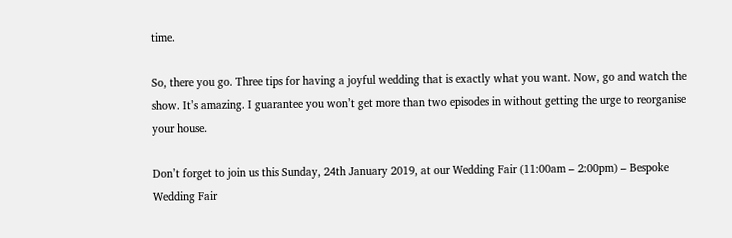time.

So, there you go. Three tips for having a joyful wedding that is exactly what you want. Now, go and watch the show. It’s amazing. I guarantee you won’t get more than two episodes in without getting the urge to reorganise your house.

Don’t forget to join us this Sunday, 24th January 2019, at our Wedding Fair (11:00am – 2:00pm) – Bespoke Wedding Fair